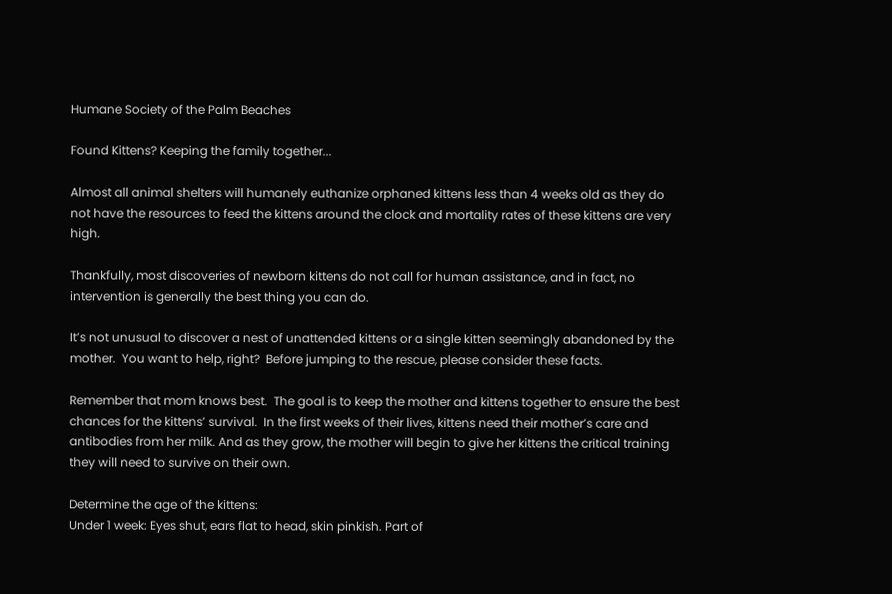Humane Society of the Palm Beaches

Found Kittens? Keeping the family together...

Almost all animal shelters will humanely euthanize orphaned kittens less than 4 weeks old as they do not have the resources to feed the kittens around the clock and mortality rates of these kittens are very high.

Thankfully, most discoveries of newborn kittens do not call for human assistance, and in fact, no intervention is generally the best thing you can do.

It’s not unusual to discover a nest of unattended kittens or a single kitten seemingly abandoned by the mother.  You want to help, right?  Before jumping to the rescue, please consider these facts.

Remember that mom knows best.  The goal is to keep the mother and kittens together to ensure the best chances for the kittens’ survival.  In the first weeks of their lives, kittens need their mother’s care and antibodies from her milk. And as they grow, the mother will begin to give her kittens the critical training they will need to survive on their own.

Determine the age of the kittens:
Under 1 week: Eyes shut, ears flat to head, skin pinkish. Part of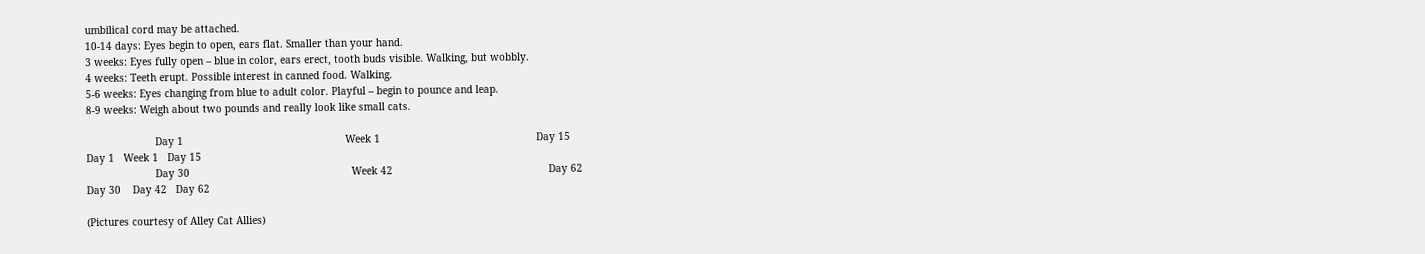umbilical cord may be attached.
10-14 days: Eyes begin to open, ears flat. Smaller than your hand.
3 weeks: Eyes fully open – blue in color, ears erect, tooth buds visible. Walking, but wobbly.
4 weeks: Teeth erupt. Possible interest in canned food. Walking.
5-6 weeks: Eyes changing from blue to adult color. Playful – begin to pounce and leap.
8-9 weeks: Weigh about two pounds and really look like small cats.

                       Day 1                                                      Week 1                                                    Day 15
Day 1   Week 1   Day 15
                       Day 30                                                      Week 42                                                    Day 62
Day 30    Day 42   Day 62

(Pictures courtesy of Alley Cat Allies)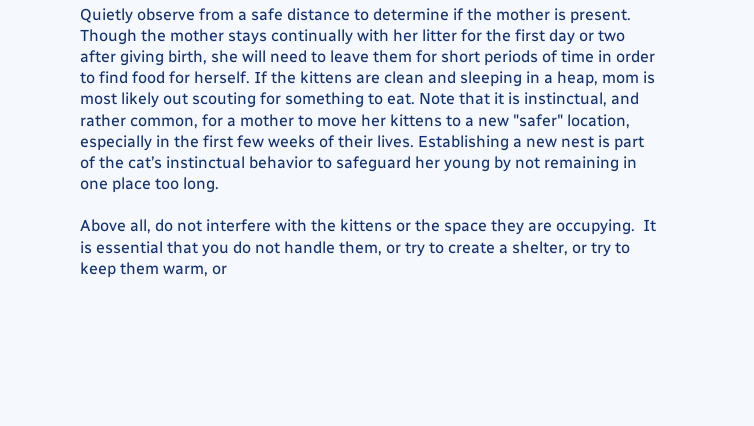Quietly observe from a safe distance to determine if the mother is present. Though the mother stays continually with her litter for the first day or two after giving birth, she will need to leave them for short periods of time in order to find food for herself. If the kittens are clean and sleeping in a heap, mom is most likely out scouting for something to eat. Note that it is instinctual, and rather common, for a mother to move her kittens to a new "safer" location, especially in the first few weeks of their lives. Establishing a new nest is part of the cat’s instinctual behavior to safeguard her young by not remaining in one place too long.

Above all, do not interfere with the kittens or the space they are occupying.  It is essential that you do not handle them, or try to create a shelter, or try to keep them warm, or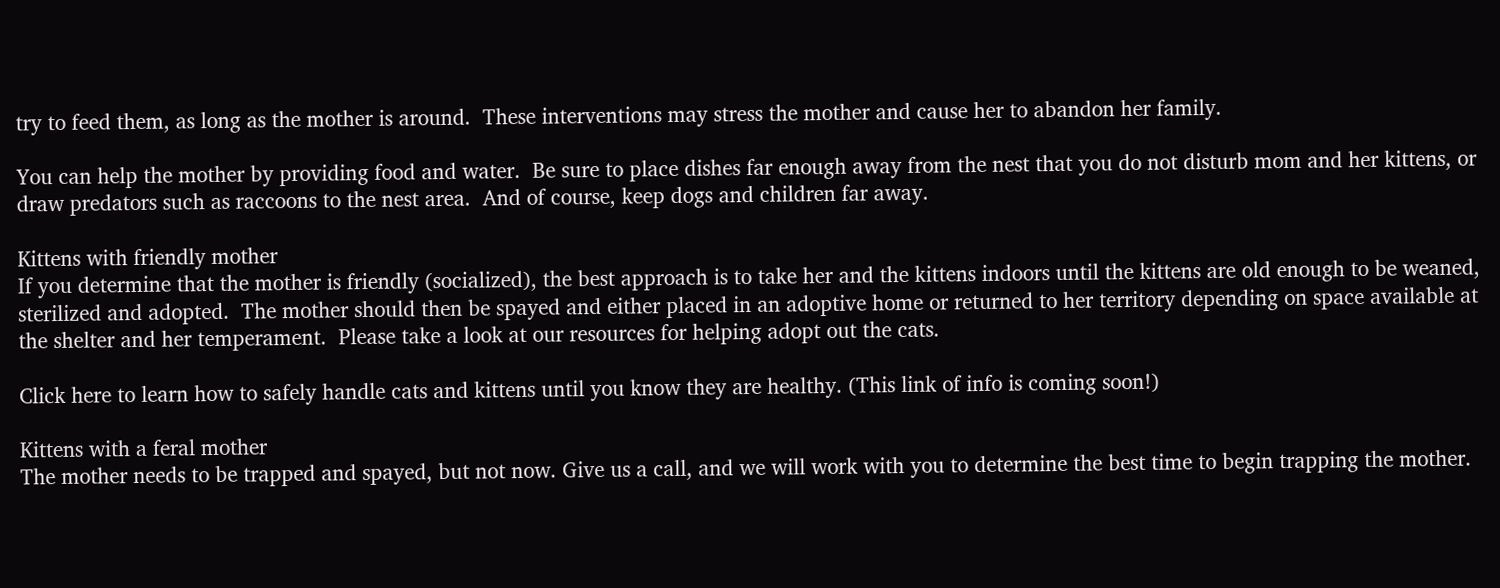try to feed them, as long as the mother is around.  These interventions may stress the mother and cause her to abandon her family.

You can help the mother by providing food and water.  Be sure to place dishes far enough away from the nest that you do not disturb mom and her kittens, or draw predators such as raccoons to the nest area.  And of course, keep dogs and children far away.

Kittens with friendly mother
If you determine that the mother is friendly (socialized), the best approach is to take her and the kittens indoors until the kittens are old enough to be weaned, sterilized and adopted.  The mother should then be spayed and either placed in an adoptive home or returned to her territory depending on space available at the shelter and her temperament.  Please take a look at our resources for helping adopt out the cats.

Click here to learn how to safely handle cats and kittens until you know they are healthy. (This link of info is coming soon!)

Kittens with a feral mother
The mother needs to be trapped and spayed, but not now. Give us a call, and we will work with you to determine the best time to begin trapping the mother.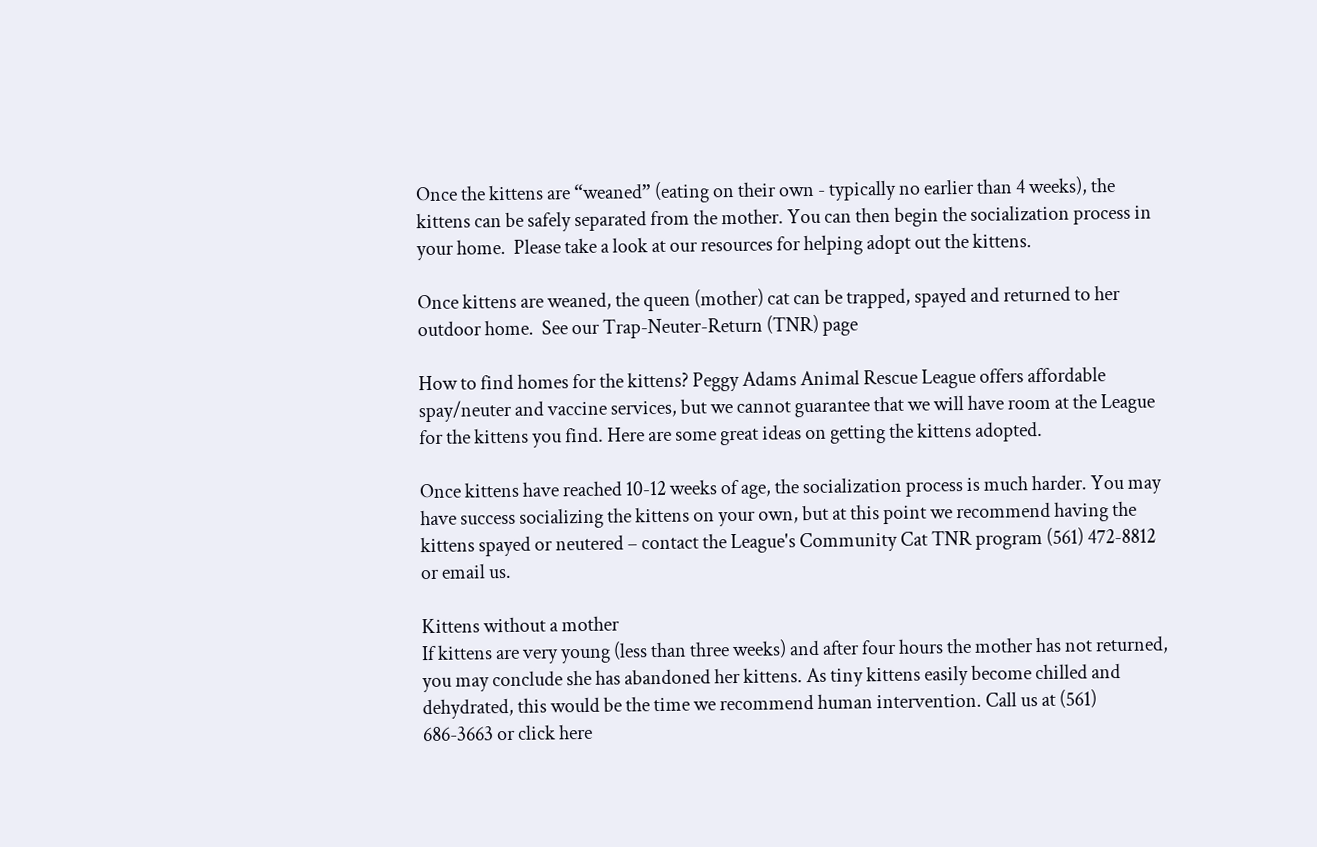Once the kittens are “weaned” (eating on their own - typically no earlier than 4 weeks), the kittens can be safely separated from the mother. You can then begin the socialization process in your home.  Please take a look at our resources for helping adopt out the kittens.

Once kittens are weaned, the queen (mother) cat can be trapped, spayed and returned to her outdoor home.  See our Trap-Neuter-Return (TNR) page

How to find homes for the kittens? Peggy Adams Animal Rescue League offers affordable spay/neuter and vaccine services, but we cannot guarantee that we will have room at the League for the kittens you find. Here are some great ideas on getting the kittens adopted.

Once kittens have reached 10-12 weeks of age, the socialization process is much harder. You may have success socializing the kittens on your own, but at this point we recommend having the kittens spayed or neutered – contact the League's Community Cat TNR program (561) 472-8812 or email us.

Kittens without a mother
If kittens are very young (less than three weeks) and after four hours the mother has not returned, you may conclude she has abandoned her kittens. As tiny kittens easily become chilled and dehydrated, this would be the time we recommend human intervention. Call us at (561) 686-3663 or click here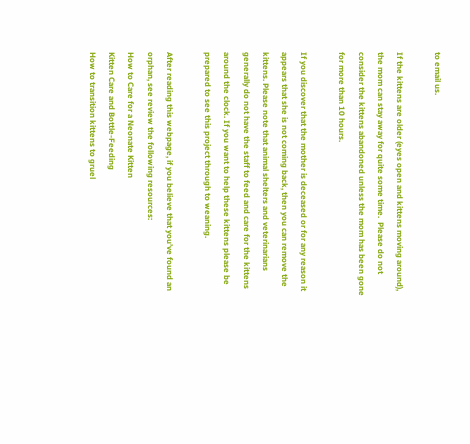to email us.

If the kittens are older (eyes open and kittens moving around), the mom can stay away for quite some time.  Please do not consider the kittens abandoned unless the mom has been gone for more than 10 hours.

If you discover that the mother is deceased or for any reason it appears that she is not coming back, then you can remove the kittens. Please note that animal shelters and veterinarians generally do not have the staff to feed and care for the kittens around the clock. If you want to help these kittens please be prepared to see this project through to weaning.

After reading this webpage, if you believe that you’ve found an orphan, see review the following resources:
How to Care for a Neonate Kitten
Kitten Care and Bottle-Feeding
How to transition kittens to gruel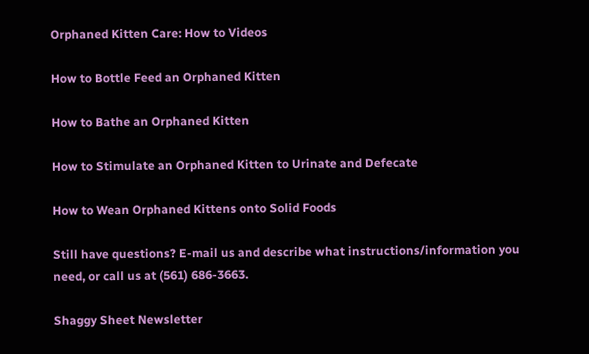Orphaned Kitten Care: How to Videos

How to Bottle Feed an Orphaned Kitten

How to Bathe an Orphaned Kitten

How to Stimulate an Orphaned Kitten to Urinate and Defecate

How to Wean Orphaned Kittens onto Solid Foods

Still have questions? E-mail us and describe what instructions/information you need, or call us at (561) 686-3663.

Shaggy Sheet Newsletter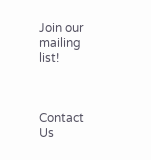Join our mailing list!



Contact Us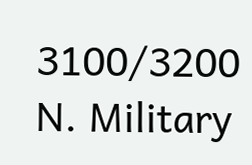3100/3200 N. Military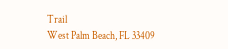Trail
West Palm Beach, FL 33409